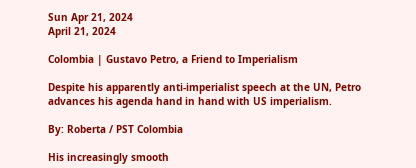Sun Apr 21, 2024
April 21, 2024

Colombia | Gustavo Petro, a Friend to Imperialism

Despite his apparently anti-imperialist speech at the UN, Petro advances his agenda hand in hand with US imperialism.

By: Roberta / PST Colombia

His increasingly smooth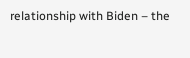relationship with Biden – the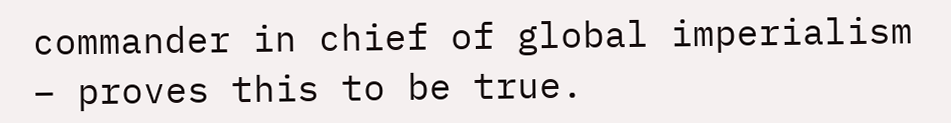commander in chief of global imperialism – proves this to be true.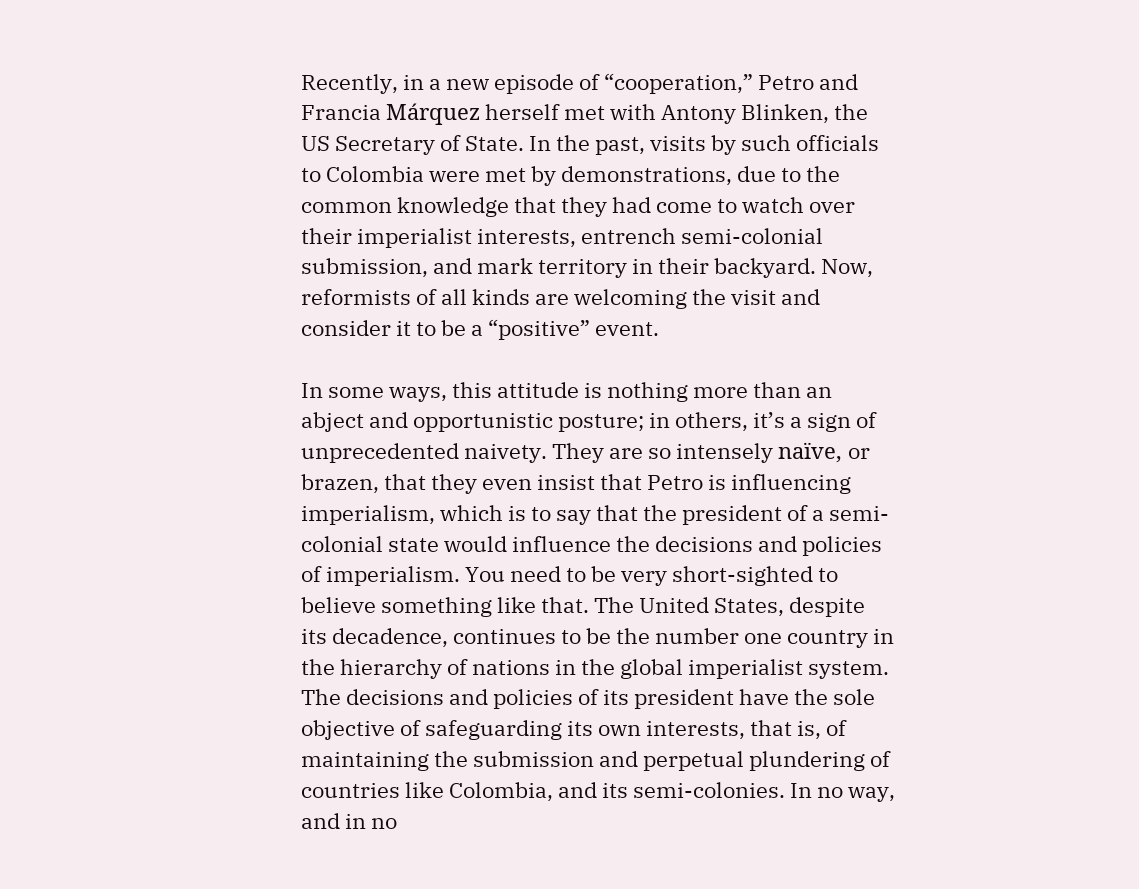Recently, in a new episode of “cooperation,” Petro and Francia Márquez herself met with Antony Blinken, the US Secretary of State. In the past, visits by such officials to Colombia were met by demonstrations, due to the common knowledge that they had come to watch over their imperialist interests, entrench semi-colonial submission, and mark territory in their backyard. Now, reformists of all kinds are welcoming the visit and consider it to be a “positive” event.

In some ways, this attitude is nothing more than an abject and opportunistic posture; in others, it’s a sign of unprecedented naivety. They are so intensely naïve, or brazen, that they even insist that Petro is influencing imperialism, which is to say that the president of a semi-colonial state would influence the decisions and policies of imperialism. You need to be very short-sighted to believe something like that. The United States, despite its decadence, continues to be the number one country in the hierarchy of nations in the global imperialist system. The decisions and policies of its president have the sole objective of safeguarding its own interests, that is, of maintaining the submission and perpetual plundering of countries like Colombia, and its semi-colonies. In no way, and in no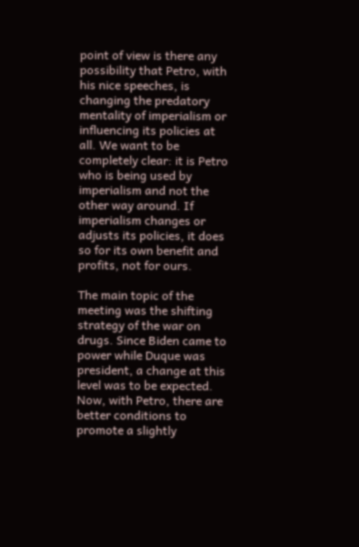point of view is there any possibility that Petro, with his nice speeches, is changing the predatory mentality of imperialism or influencing its policies at all. We want to be completely clear: it is Petro who is being used by imperialism and not the other way around. If imperialism changes or adjusts its policies, it does so for its own benefit and profits, not for ours.

The main topic of the meeting was the shifting strategy of the war on drugs. Since Biden came to power while Duque was president, a change at this level was to be expected. Now, with Petro, there are better conditions to promote a slightly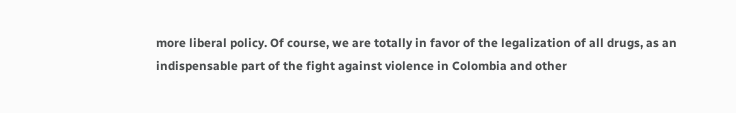more liberal policy. Of course, we are totally in favor of the legalization of all drugs, as an indispensable part of the fight against violence in Colombia and other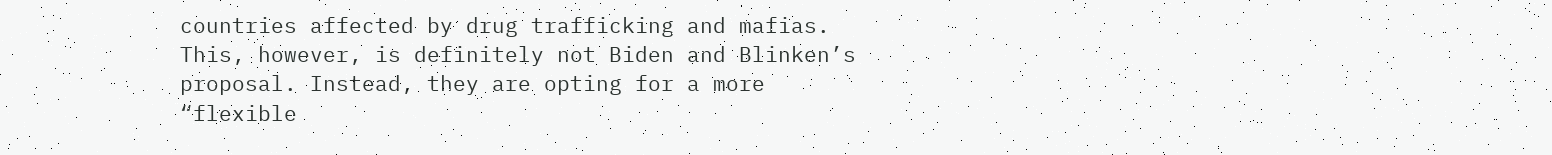countries affected by drug trafficking and mafias. This, however, is definitely not Biden and Blinken’s proposal. Instead, they are opting for a more “flexible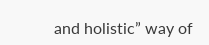and holistic” way of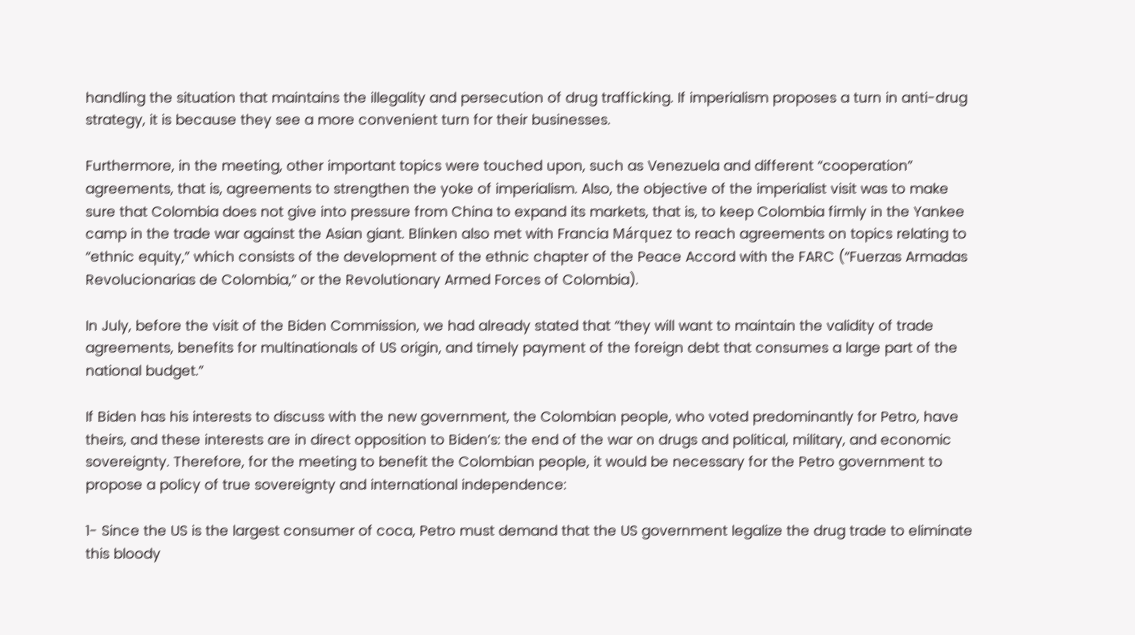handling the situation that maintains the illegality and persecution of drug trafficking. If imperialism proposes a turn in anti-drug strategy, it is because they see a more convenient turn for their businesses.

Furthermore, in the meeting, other important topics were touched upon, such as Venezuela and different “cooperation” agreements, that is, agreements to strengthen the yoke of imperialism. Also, the objective of the imperialist visit was to make sure that Colombia does not give into pressure from China to expand its markets, that is, to keep Colombia firmly in the Yankee camp in the trade war against the Asian giant. Blinken also met with Francia Márquez to reach agreements on topics relating to “ethnic equity,” which consists of the development of the ethnic chapter of the Peace Accord with the FARC (“Fuerzas Armadas Revolucionarias de Colombia,” or the Revolutionary Armed Forces of Colombia).

In July, before the visit of the Biden Commission, we had already stated that “they will want to maintain the validity of trade agreements, benefits for multinationals of US origin, and timely payment of the foreign debt that consumes a large part of the national budget.”

If Biden has his interests to discuss with the new government, the Colombian people, who voted predominantly for Petro, have theirs, and these interests are in direct opposition to Biden’s: the end of the war on drugs and political, military, and economic sovereignty. Therefore, for the meeting to benefit the Colombian people, it would be necessary for the Petro government to propose a policy of true sovereignty and international independence:

1- Since the US is the largest consumer of coca, Petro must demand that the US government legalize the drug trade to eliminate this bloody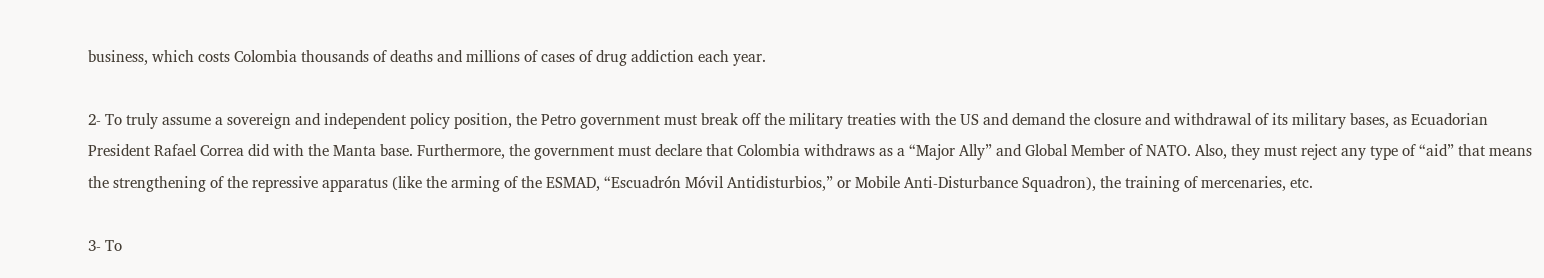business, which costs Colombia thousands of deaths and millions of cases of drug addiction each year.

2- To truly assume a sovereign and independent policy position, the Petro government must break off the military treaties with the US and demand the closure and withdrawal of its military bases, as Ecuadorian President Rafael Correa did with the Manta base. Furthermore, the government must declare that Colombia withdraws as a “Major Ally” and Global Member of NATO. Also, they must reject any type of “aid” that means the strengthening of the repressive apparatus (like the arming of the ESMAD, “Escuadrón Móvil Antidisturbios,” or Mobile Anti-Disturbance Squadron), the training of mercenaries, etc.

3- To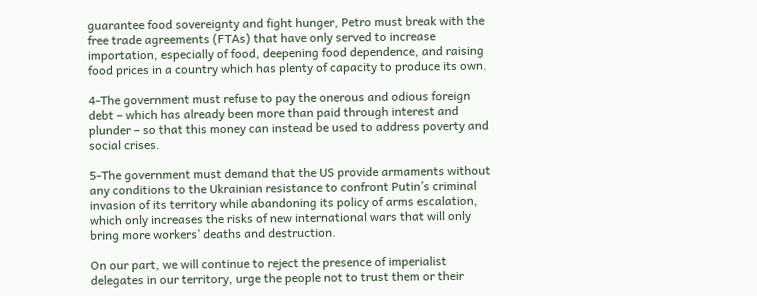guarantee food sovereignty and fight hunger, Petro must break with the free trade agreements (FTAs) that have only served to increase importation, especially of food, deepening food dependence, and raising food prices in a country which has plenty of capacity to produce its own.

4-The government must refuse to pay the onerous and odious foreign debt – which has already been more than paid through interest and plunder – so that this money can instead be used to address poverty and social crises.

5-The government must demand that the US provide armaments without any conditions to the Ukrainian resistance to confront Putin’s criminal invasion of its territory while abandoning its policy of arms escalation, which only increases the risks of new international wars that will only bring more workers’ deaths and destruction.

On our part, we will continue to reject the presence of imperialist delegates in our territory, urge the people not to trust them or their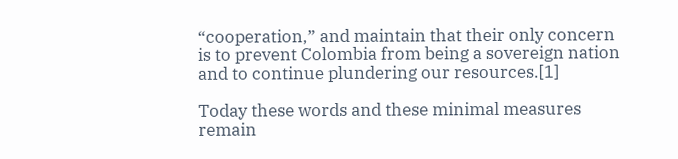“cooperation,” and maintain that their only concern is to prevent Colombia from being a sovereign nation and to continue plundering our resources.[1]

Today these words and these minimal measures remain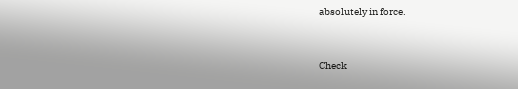absolutely in force.


Check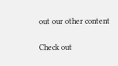out our other content

Check out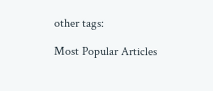other tags:

Most Popular Articles